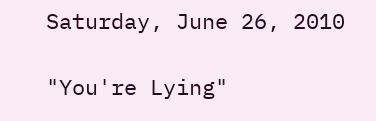Saturday, June 26, 2010

"You're Lying"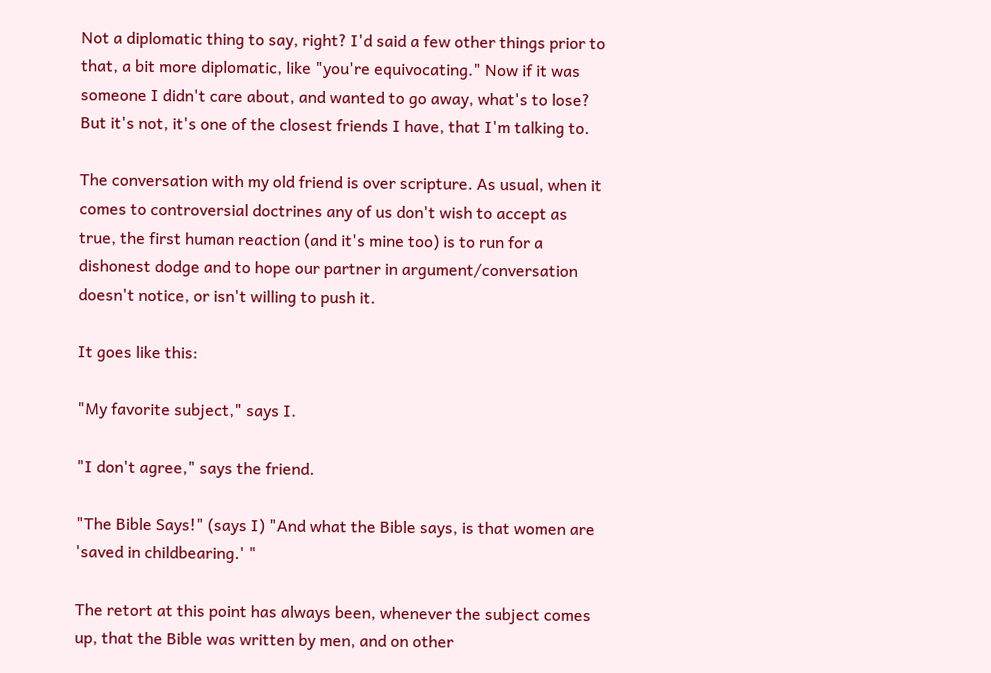Not a diplomatic thing to say, right? I'd said a few other things prior to that, a bit more diplomatic, like "you're equivocating." Now if it was someone I didn't care about, and wanted to go away, what's to lose? But it's not, it's one of the closest friends I have, that I'm talking to.

The conversation with my old friend is over scripture. As usual, when it comes to controversial doctrines any of us don't wish to accept as true, the first human reaction (and it's mine too) is to run for a dishonest dodge and to hope our partner in argument/conversation doesn't notice, or isn't willing to push it.

It goes like this:

"My favorite subject," says I.

"I don't agree," says the friend.

"The Bible Says!" (says I) "And what the Bible says, is that women are 'saved in childbearing.' "

The retort at this point has always been, whenever the subject comes up, that the Bible was written by men, and on other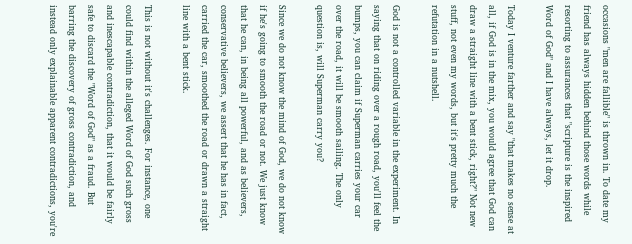occasions "men are fallible" is thrown in. To date my friend has always hidden behind those words while resorting to assurances that "scripture is the inspired Word of God" and I have always, let it drop.

Today I venture farther and say "that makes no sense at all, if God is in the mix, you would agree that God can draw a straight line with a bent stick, right?" Not new stuff, not even my words, but it's pretty much the refutation in a nutshell.

God is not a controlled variable in the experiment. In saying that on riding over a rough road, you'll feel the bumps, you can claim if Superman carries your car over the road, it will be smooth sailing. The only question is, will Superman carry you?

Since we do not know the mind of God, we do not know if he's going to smooth the road or not. We just know that he can, in being all powerful, and as believers, conservative believers, we assert that he has in fact, carried the car, smoothed the road or drawn a straight line with a bent stick.

This is not without it's challenges. For instance, one could find within the alleged Word of God such gross and inescapable contradiction, that it would be fairly safe to discard the "Word of God" as a fraud. But barring the discovery of gross contradiction, and instead only explainable apparent contradictions, you're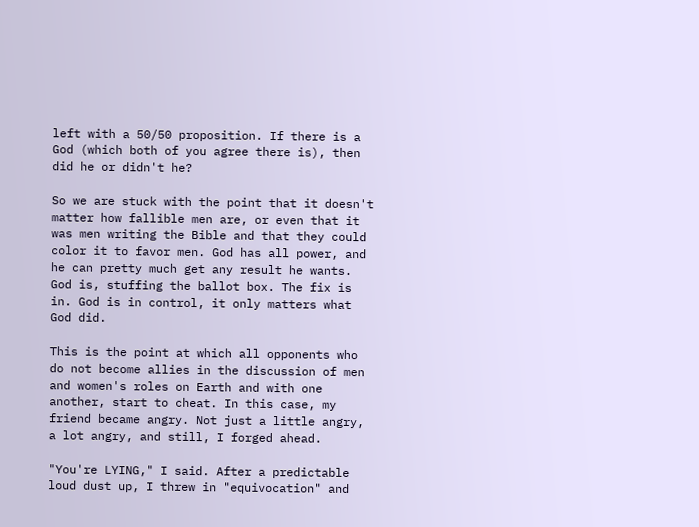left with a 50/50 proposition. If there is a God (which both of you agree there is), then did he or didn't he?

So we are stuck with the point that it doesn't matter how fallible men are, or even that it was men writing the Bible and that they could color it to favor men. God has all power, and he can pretty much get any result he wants. God is, stuffing the ballot box. The fix is in. God is in control, it only matters what God did.

This is the point at which all opponents who do not become allies in the discussion of men and women's roles on Earth and with one another, start to cheat. In this case, my friend became angry. Not just a little angry, a lot angry, and still, I forged ahead.

"You're LYING," I said. After a predictable loud dust up, I threw in "equivocation" and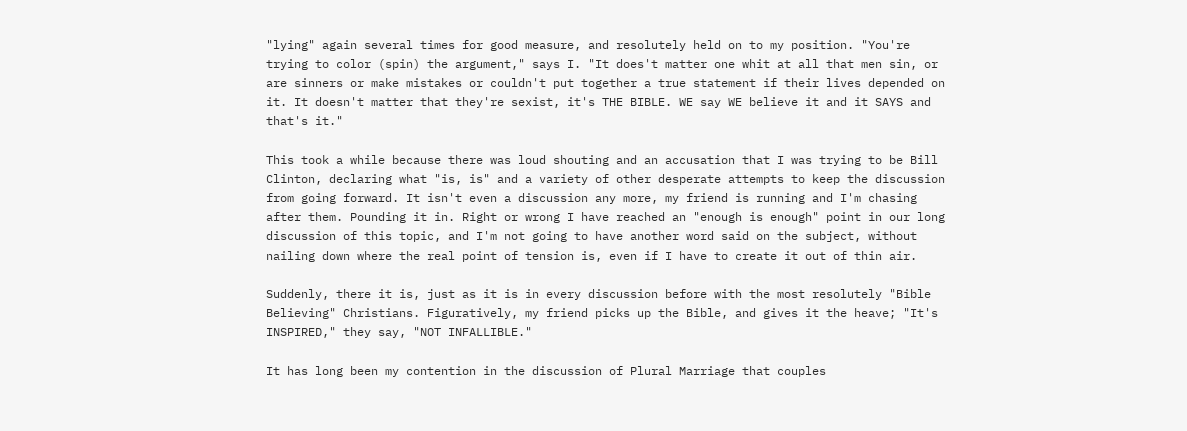"lying" again several times for good measure, and resolutely held on to my position. "You're trying to color (spin) the argument," says I. "It does't matter one whit at all that men sin, or are sinners or make mistakes or couldn't put together a true statement if their lives depended on it. It doesn't matter that they're sexist, it's THE BIBLE. WE say WE believe it and it SAYS and that's it."

This took a while because there was loud shouting and an accusation that I was trying to be Bill Clinton, declaring what "is, is" and a variety of other desperate attempts to keep the discussion from going forward. It isn't even a discussion any more, my friend is running and I'm chasing after them. Pounding it in. Right or wrong I have reached an "enough is enough" point in our long discussion of this topic, and I'm not going to have another word said on the subject, without nailing down where the real point of tension is, even if I have to create it out of thin air.

Suddenly, there it is, just as it is in every discussion before with the most resolutely "Bible Believing" Christians. Figuratively, my friend picks up the Bible, and gives it the heave; "It's INSPIRED," they say, "NOT INFALLIBLE."

It has long been my contention in the discussion of Plural Marriage that couples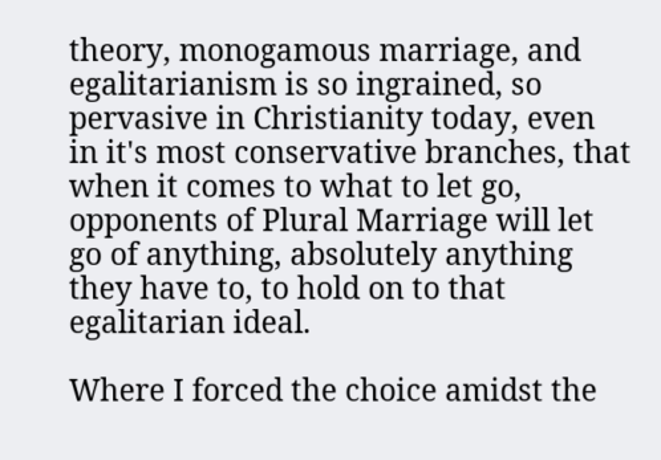theory, monogamous marriage, and egalitarianism is so ingrained, so pervasive in Christianity today, even in it's most conservative branches, that when it comes to what to let go, opponents of Plural Marriage will let go of anything, absolutely anything they have to, to hold on to that egalitarian ideal.

Where I forced the choice amidst the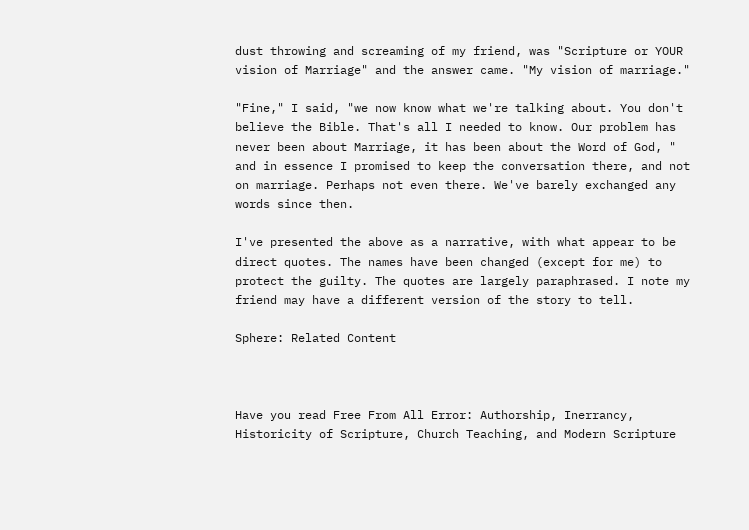dust throwing and screaming of my friend, was "Scripture or YOUR vision of Marriage" and the answer came. "My vision of marriage."

"Fine," I said, "we now know what we're talking about. You don't believe the Bible. That's all I needed to know. Our problem has never been about Marriage, it has been about the Word of God, " and in essence I promised to keep the conversation there, and not on marriage. Perhaps not even there. We've barely exchanged any words since then.

I've presented the above as a narrative, with what appear to be direct quotes. The names have been changed (except for me) to protect the guilty. The quotes are largely paraphrased. I note my friend may have a different version of the story to tell.

Sphere: Related Content



Have you read Free From All Error: Authorship, Inerrancy, Historicity of Scripture, Church Teaching, and Modern Scripture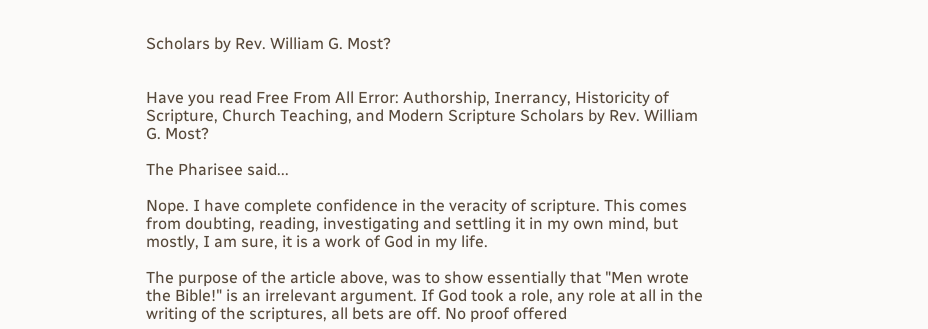Scholars by Rev. William G. Most?


Have you read Free From All Error: Authorship, Inerrancy, Historicity of Scripture, Church Teaching, and Modern Scripture Scholars by Rev. William G. Most?

The Pharisee said...

Nope. I have complete confidence in the veracity of scripture. This comes from doubting, reading, investigating and settling it in my own mind, but mostly, I am sure, it is a work of God in my life.

The purpose of the article above, was to show essentially that "Men wrote the Bible!" is an irrelevant argument. If God took a role, any role at all in the writing of the scriptures, all bets are off. No proof offered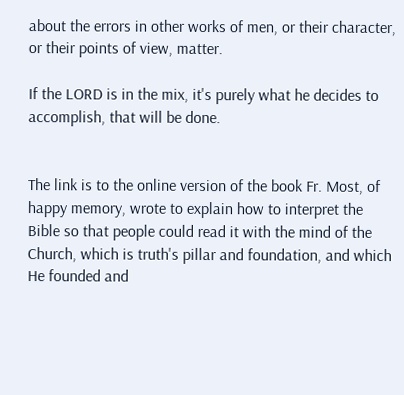about the errors in other works of men, or their character, or their points of view, matter.

If the LORD is in the mix, it's purely what he decides to accomplish, that will be done.


The link is to the online version of the book Fr. Most, of happy memory, wrote to explain how to interpret the Bible so that people could read it with the mind of the Church, which is truth's pillar and foundation, and which He founded and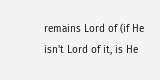remains Lord of (if He isn't Lord of it, is He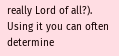really Lord of all?). Using it you can often determine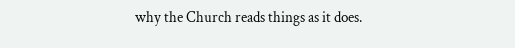why the Church reads things as it does.